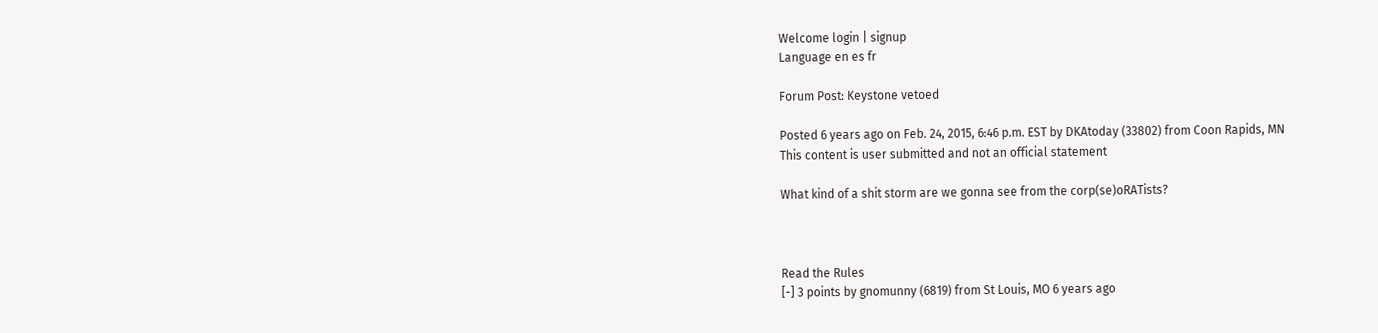Welcome login | signup
Language en es fr

Forum Post: Keystone vetoed

Posted 6 years ago on Feb. 24, 2015, 6:46 p.m. EST by DKAtoday (33802) from Coon Rapids, MN
This content is user submitted and not an official statement

What kind of a shit storm are we gonna see from the corp(se)oRATists?



Read the Rules
[-] 3 points by gnomunny (6819) from St Louis, MO 6 years ago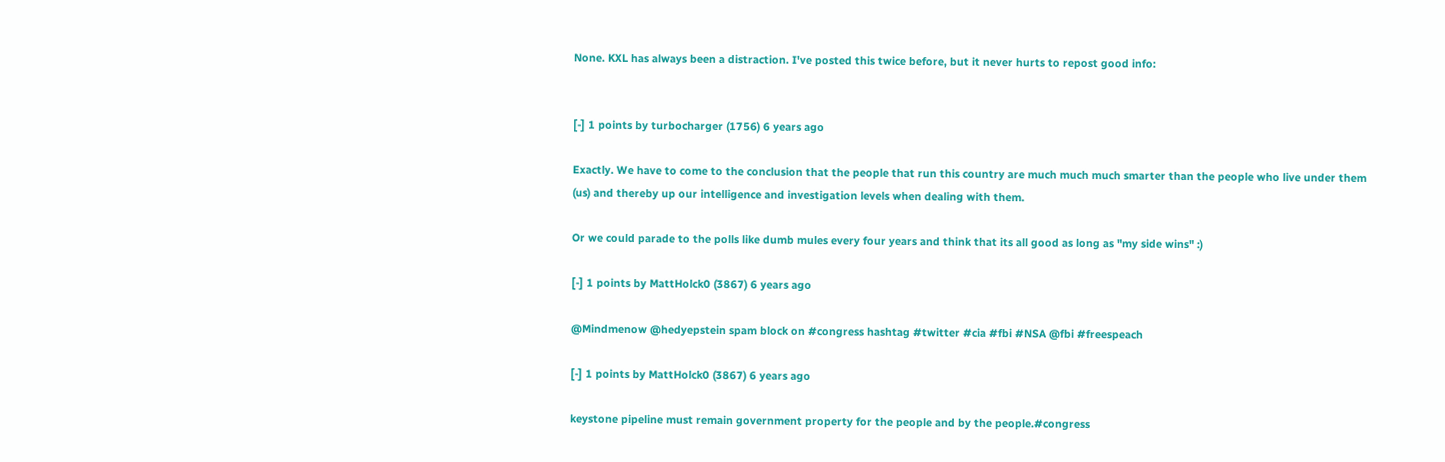None. KXL has always been a distraction. I've posted this twice before, but it never hurts to repost good info:


[-] 1 points by turbocharger (1756) 6 years ago

Exactly. We have to come to the conclusion that the people that run this country are much much much smarter than the people who live under them (us) and thereby up our intelligence and investigation levels when dealing with them.

Or we could parade to the polls like dumb mules every four years and think that its all good as long as "my side wins" :)

[-] 1 points by MattHolck0 (3867) 6 years ago

@Mindmenow @hedyepstein spam block on #congress hashtag #twitter #cia #fbi #NSA @fbi #freespeach

[-] 1 points by MattHolck0 (3867) 6 years ago

keystone pipeline must remain government property for the people and by the people.#congress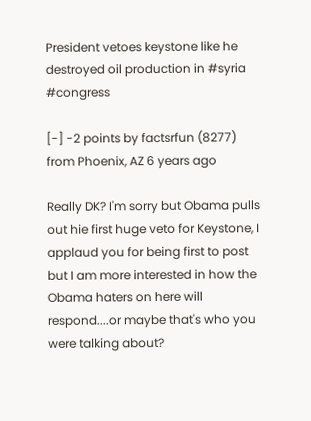President vetoes keystone like he destroyed oil production in #syria #congress

[-] -2 points by factsrfun (8277) from Phoenix, AZ 6 years ago

Really DK? I'm sorry but Obama pulls out hie first huge veto for Keystone, I applaud you for being first to post but I am more interested in how the Obama haters on here will respond....or maybe that's who you were talking about?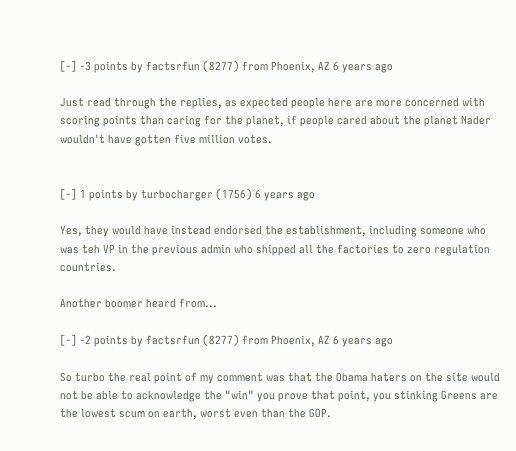[-] -3 points by factsrfun (8277) from Phoenix, AZ 6 years ago

Just read through the replies, as expected people here are more concerned with scoring points than caring for the planet, if people cared about the planet Nader wouldn't have gotten five million votes.


[-] 1 points by turbocharger (1756) 6 years ago

Yes, they would have instead endorsed the establishment, including someone who was teh VP in the previous admin who shipped all the factories to zero regulation countries.

Another boomer heard from...

[-] -2 points by factsrfun (8277) from Phoenix, AZ 6 years ago

So turbo the real point of my comment was that the Obama haters on the site would not be able to acknowledge the "win" you prove that point, you stinking Greens are the lowest scum on earth, worst even than the GOP.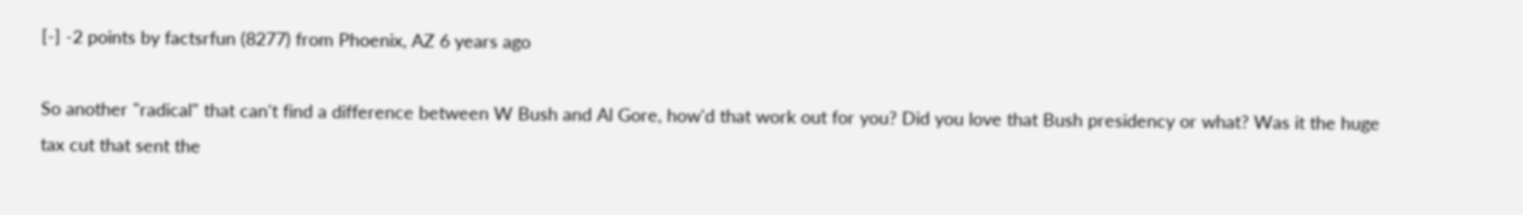[-] -2 points by factsrfun (8277) from Phoenix, AZ 6 years ago

So another "radical" that can't find a difference between W Bush and Al Gore, how'd that work out for you? Did you love that Bush presidency or what? Was it the huge tax cut that sent the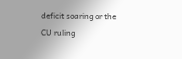deficit soaring or the CU ruling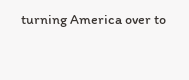turning America over to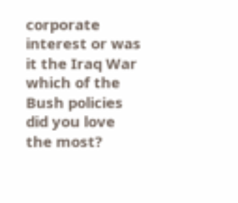corporate interest or was it the Iraq War which of the Bush policies did you love the most?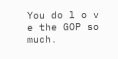You do l o v e the GOP so much.